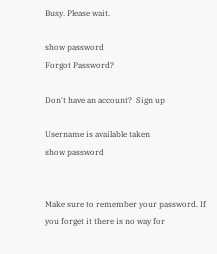Busy. Please wait.

show password
Forgot Password?

Don't have an account?  Sign up

Username is available taken
show password


Make sure to remember your password. If you forget it there is no way for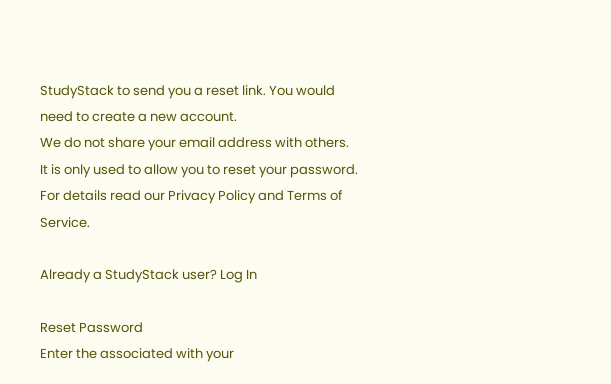StudyStack to send you a reset link. You would need to create a new account.
We do not share your email address with others. It is only used to allow you to reset your password. For details read our Privacy Policy and Terms of Service.

Already a StudyStack user? Log In

Reset Password
Enter the associated with your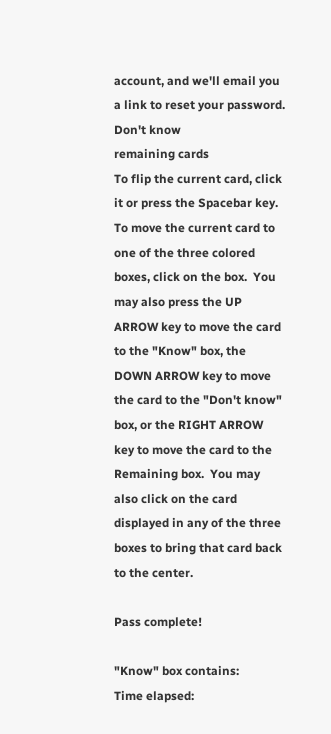account, and we'll email you a link to reset your password.
Don't know
remaining cards
To flip the current card, click it or press the Spacebar key.  To move the current card to one of the three colored boxes, click on the box.  You may also press the UP ARROW key to move the card to the "Know" box, the DOWN ARROW key to move the card to the "Don't know" box, or the RIGHT ARROW key to move the card to the Remaining box.  You may also click on the card displayed in any of the three boxes to bring that card back to the center.

Pass complete!

"Know" box contains:
Time elapsed: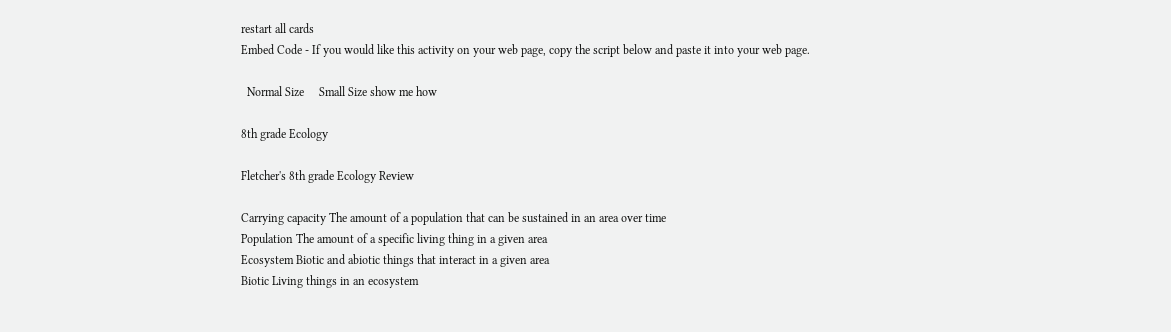restart all cards
Embed Code - If you would like this activity on your web page, copy the script below and paste it into your web page.

  Normal Size     Small Size show me how

8th grade Ecology

Fletcher's 8th grade Ecology Review

Carrying capacity The amount of a population that can be sustained in an area over time
Population The amount of a specific living thing in a given area
Ecosystem Biotic and abiotic things that interact in a given area
Biotic Living things in an ecosystem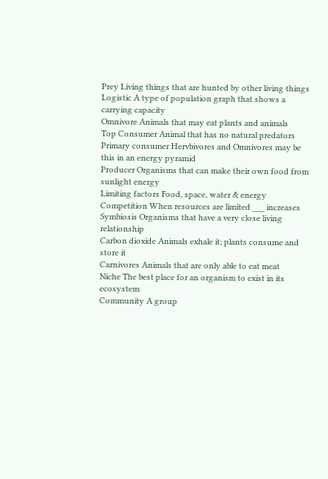Prey Living things that are hunted by other living things
Logistic A type of population graph that shows a carrying capacity
Omnivore Animals that may eat plants and animals
Top Consumer Animal that has no natural predators
Primary consumer Hervbivores and Omnivores may be this in an energy pyramid
Producer Organisms that can make their own food from sunlight energy
Limiting factors Food, space, water & energy
Competition When resources are limited ___ increases
Symbiosis Organisms that have a very close living relationship
Carbon dioxide Animals exhale it; plants consume and store it
Carnivores Animals that are only able to eat meat
Niche The best place for an organism to exist in its ecosystem
Community A group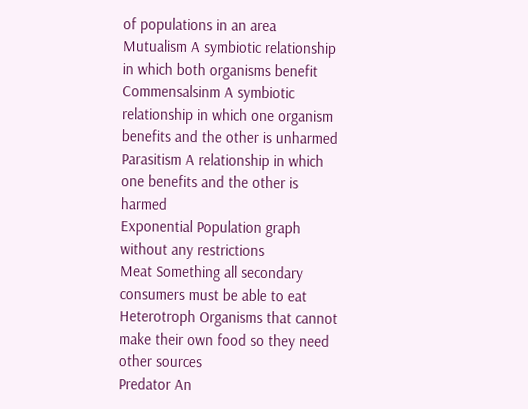of populations in an area
Mutualism A symbiotic relationship in which both organisms benefit
Commensalsinm A symbiotic relationship in which one organism benefits and the other is unharmed
Parasitism A relationship in which one benefits and the other is harmed
Exponential Population graph without any restrictions
Meat Something all secondary consumers must be able to eat
Heterotroph Organisms that cannot make their own food so they need other sources
Predator An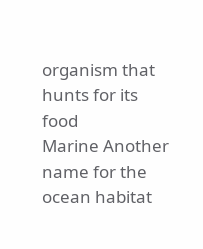organism that hunts for its food
Marine Another name for the ocean habitat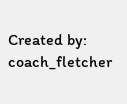Created by: coach_fletcher